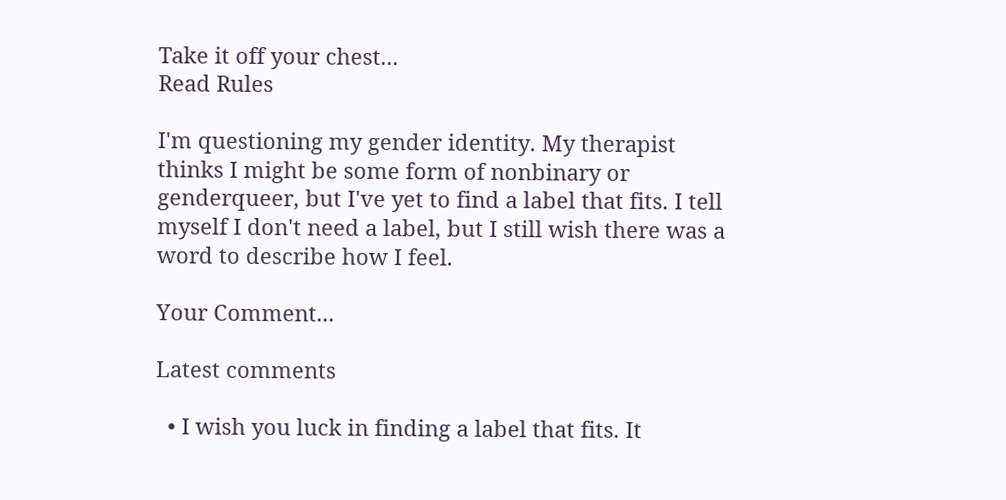Take it off your chest...
Read Rules

I'm questioning my gender identity. My therapist thinks I might be some form of nonbinary or genderqueer, but I've yet to find a label that fits. I tell myself I don't need a label, but I still wish there was a word to describe how I feel.

Your Comment...

Latest comments

  • I wish you luck in finding a label that fits. It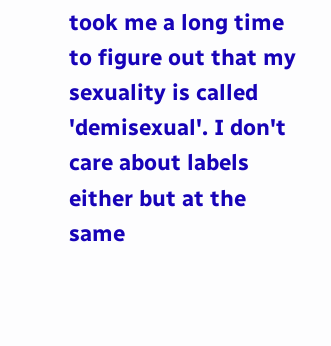took me a long time to figure out that my sexuality is called 'demisexual'. I don't care about labels either but at the same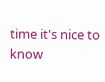time it's nice to know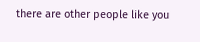there are other people like you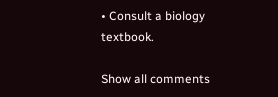• Consult a biology textbook.

Show all comments